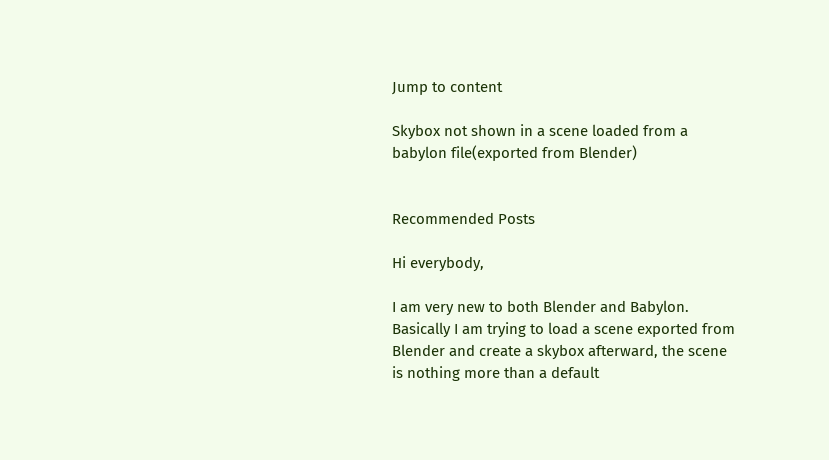Jump to content

Skybox not shown in a scene loaded from a babylon file(exported from Blender)


Recommended Posts

Hi everybody,

I am very new to both Blender and Babylon. Basically I am trying to load a scene exported from Blender and create a skybox afterward, the scene is nothing more than a default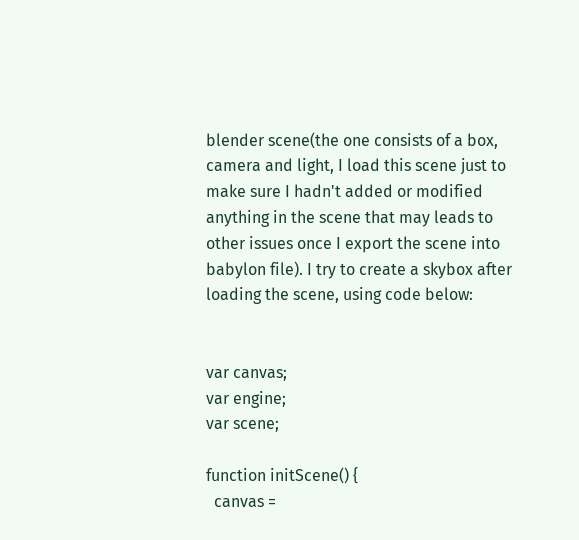blender scene(the one consists of a box, camera and light, I load this scene just to make sure I hadn't added or modified anything in the scene that may leads to other issues once I export the scene into babylon file). I try to create a skybox after loading the scene, using code below:


var canvas;
var engine;
var scene;

function initScene() {
  canvas =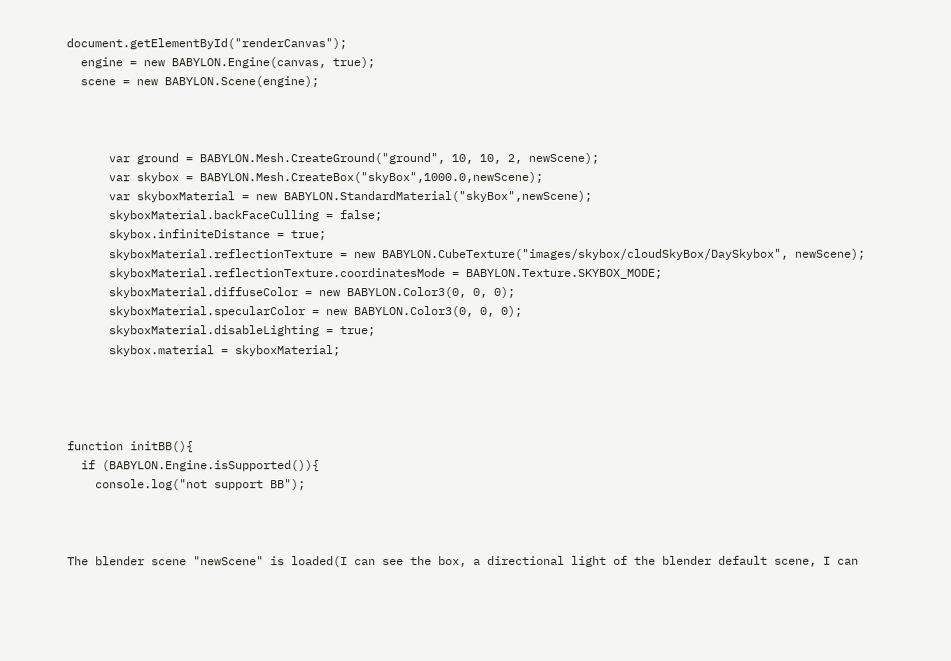document.getElementById("renderCanvas");
  engine = new BABYLON.Engine(canvas, true);
  scene = new BABYLON.Scene(engine);



      var ground = BABYLON.Mesh.CreateGround("ground", 10, 10, 2, newScene);
      var skybox = BABYLON.Mesh.CreateBox("skyBox",1000.0,newScene);
      var skyboxMaterial = new BABYLON.StandardMaterial("skyBox",newScene);
      skyboxMaterial.backFaceCulling = false;
      skybox.infiniteDistance = true;
      skyboxMaterial.reflectionTexture = new BABYLON.CubeTexture("images/skybox/cloudSkyBox/DaySkybox", newScene);
      skyboxMaterial.reflectionTexture.coordinatesMode = BABYLON.Texture.SKYBOX_MODE;
      skyboxMaterial.diffuseColor = new BABYLON.Color3(0, 0, 0);
      skyboxMaterial.specularColor = new BABYLON.Color3(0, 0, 0);
      skyboxMaterial.disableLighting = true;
      skybox.material = skyboxMaterial;




function initBB(){
  if (BABYLON.Engine.isSupported()){
    console.log("not support BB");



The blender scene "newScene" is loaded(I can see the box, a directional light of the blender default scene, I can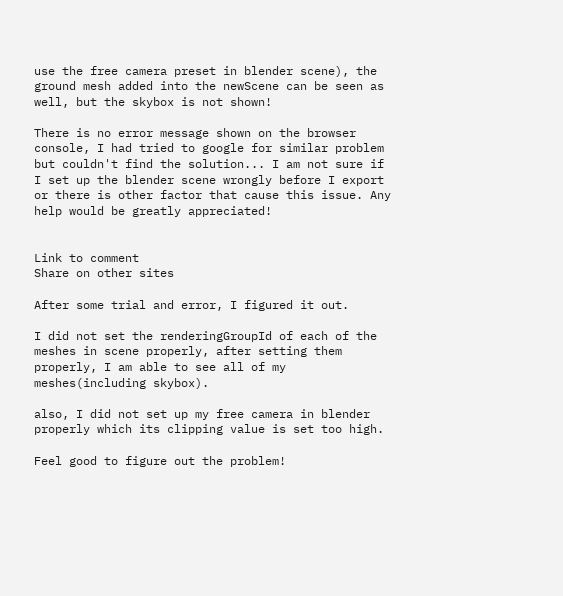use the free camera preset in blender scene), the ground mesh added into the newScene can be seen as well, but the skybox is not shown!

There is no error message shown on the browser console, I had tried to google for similar problem but couldn't find the solution... I am not sure if I set up the blender scene wrongly before I export or there is other factor that cause this issue. Any help would be greatly appreciated!


Link to comment
Share on other sites

After some trial and error, I figured it out.

I did not set the renderingGroupId of each of the meshes in scene properly, after setting them properly, I am able to see all of my meshes(including skybox).

also, I did not set up my free camera in blender properly which its clipping value is set too high.

Feel good to figure out the problem!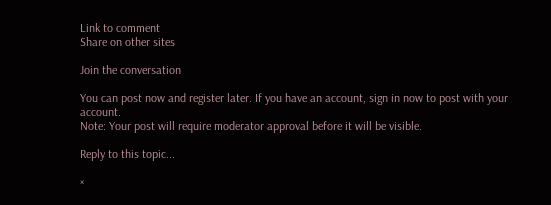Link to comment
Share on other sites

Join the conversation

You can post now and register later. If you have an account, sign in now to post with your account.
Note: Your post will require moderator approval before it will be visible.

Reply to this topic...

×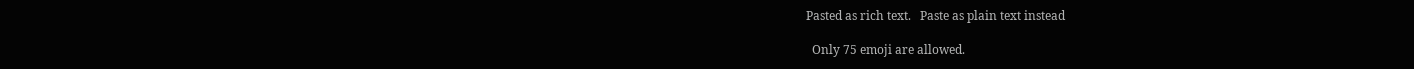Pasted as rich text.   Paste as plain text instead

  Only 75 emoji are allowed.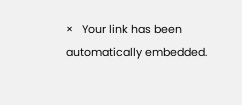×   Your link has been automatically embedded.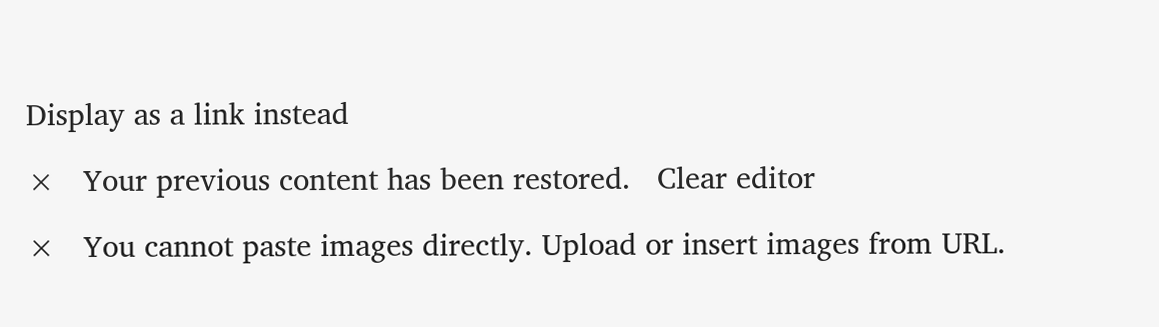Display as a link instead

×   Your previous content has been restored.   Clear editor

×   You cannot paste images directly. Upload or insert images from URL.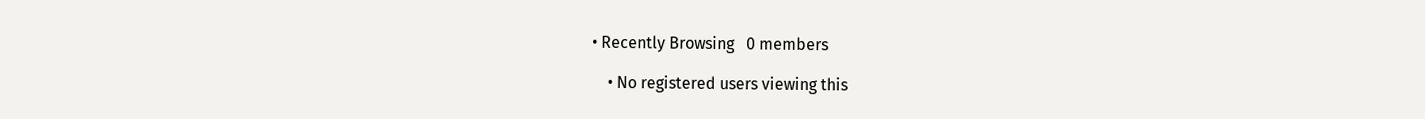• Recently Browsing   0 members

    • No registered users viewing this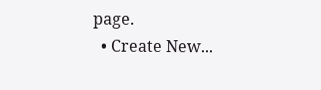page.
  • Create New...